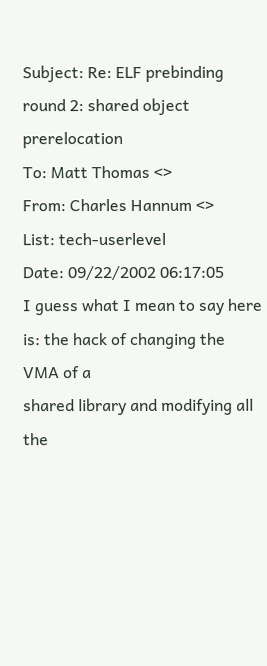Subject: Re: ELF prebinding round 2: shared object prerelocation
To: Matt Thomas <>
From: Charles Hannum <>
List: tech-userlevel
Date: 09/22/2002 06:17:05
I guess what I mean to say here is: the hack of changing the VMA of a
shared library and modifying all the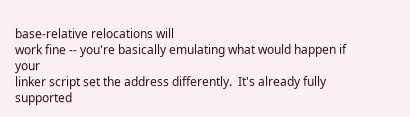base-relative relocations will
work fine -- you're basically emulating what would happen if your
linker script set the address differently.  It's already fully
supported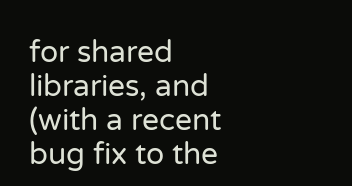for shared libraries, and (with a recent bug fix to the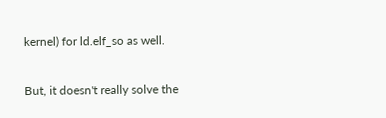kernel) for ld.elf_so as well.

But, it doesn't really solve the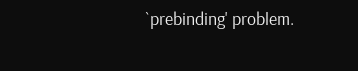`prebinding' problem.